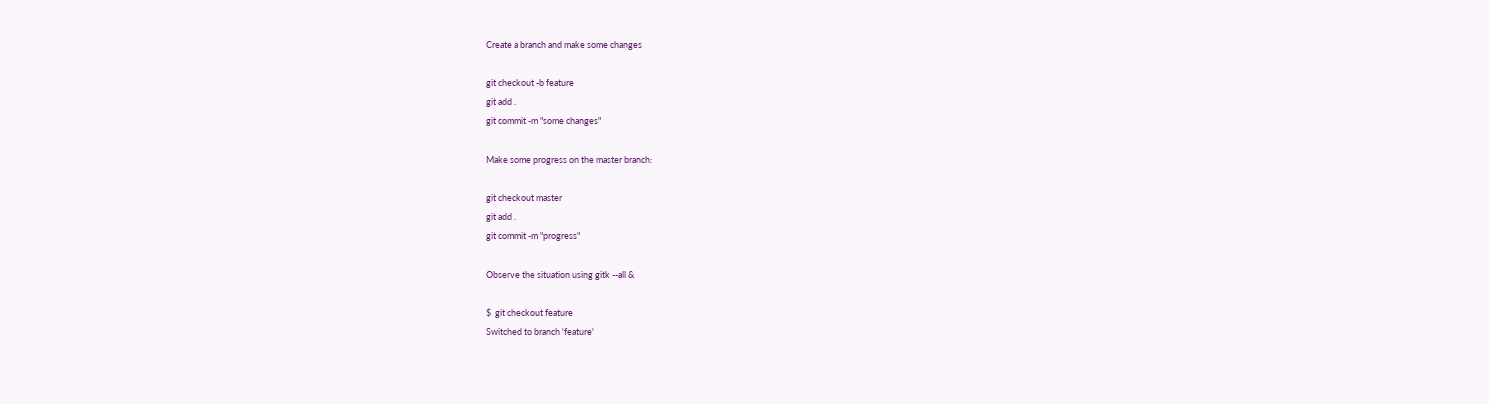Create a branch and make some changes

git checkout -b feature
git add .
git commit -m "some changes"

Make some progress on the master branch:

git checkout master
git add .
git commit -m "progress"

Observe the situation using gitk --all &

$  git checkout feature
Switched to branch 'feature'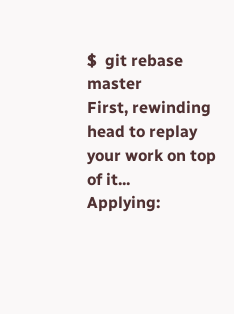$  git rebase master
First, rewinding head to replay your work on top of it...
Applying: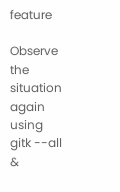feature

Observe the situation again using gitk --all &